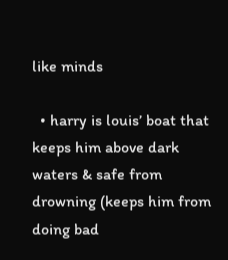like minds

  • harry is louis’ boat that keeps him above dark waters & safe from drowning (keeps him from doing bad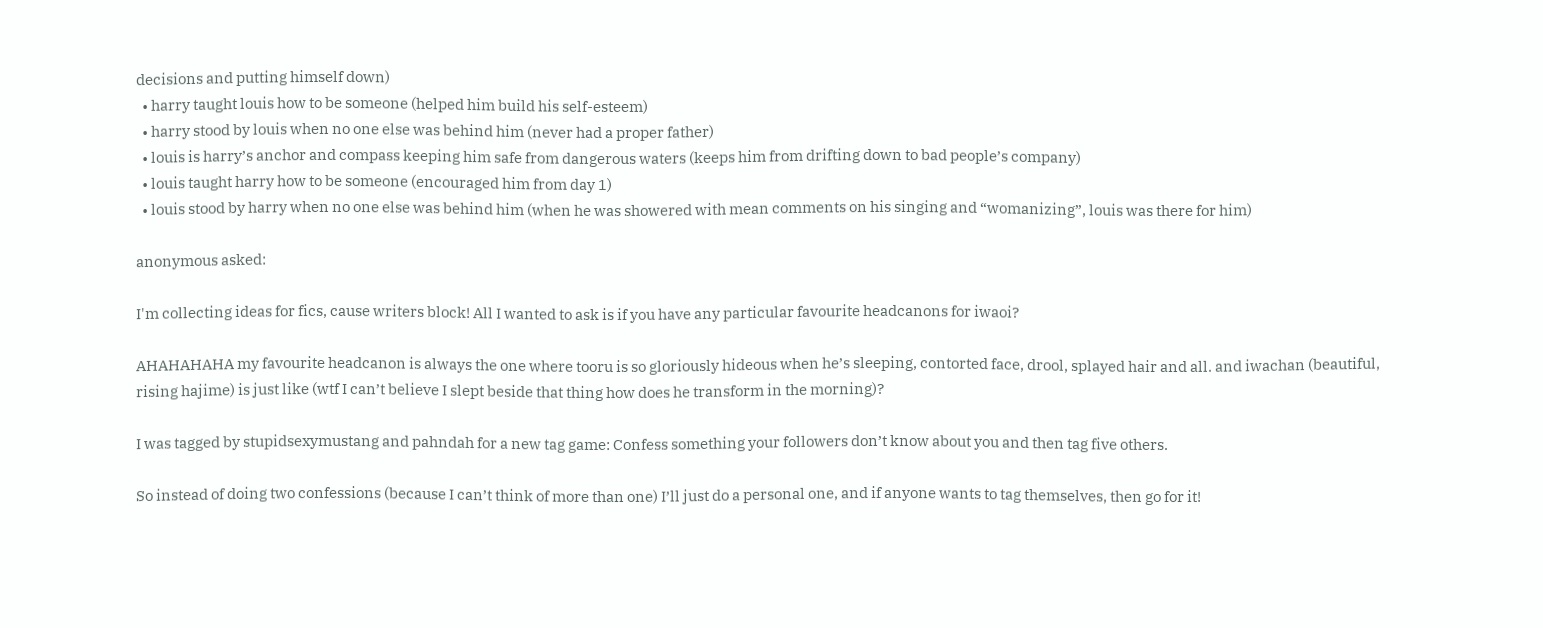decisions and putting himself down)
  • harry taught louis how to be someone (helped him build his self-esteem)
  • harry stood by louis when no one else was behind him (never had a proper father)
  • louis is harry’s anchor and compass keeping him safe from dangerous waters (keeps him from drifting down to bad people’s company)
  • louis taught harry how to be someone (encouraged him from day 1)
  • louis stood by harry when no one else was behind him (when he was showered with mean comments on his singing and “womanizing”, louis was there for him)

anonymous asked:

I'm collecting ideas for fics, cause writers block! All I wanted to ask is if you have any particular favourite headcanons for iwaoi?

AHAHAHAHA my favourite headcanon is always the one where tooru is so gloriously hideous when he’s sleeping, contorted face, drool, splayed hair and all. and iwachan (beautiful, rising hajime) is just like (wtf I can’t believe I slept beside that thing how does he transform in the morning)?

I was tagged by stupidsexymustang and pahndah for a new tag game: Confess something your followers don’t know about you and then tag five others.

So instead of doing two confessions (because I can’t think of more than one) I’ll just do a personal one, and if anyone wants to tag themselves, then go for it!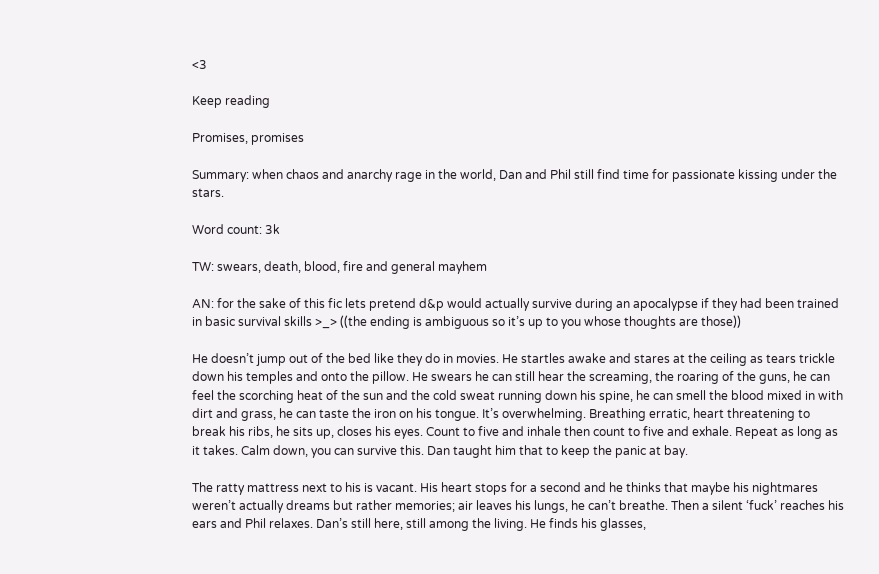<3

Keep reading

Promises, promises

Summary: when chaos and anarchy rage in the world, Dan and Phil still find time for passionate kissing under the stars.

Word count: 3k

TW: swears, death, blood, fire and general mayhem

AN: for the sake of this fic lets pretend d&p would actually survive during an apocalypse if they had been trained in basic survival skills >_> ((the ending is ambiguous so it’s up to you whose thoughts are those))

He doesn’t jump out of the bed like they do in movies. He startles awake and stares at the ceiling as tears trickle down his temples and onto the pillow. He swears he can still hear the screaming, the roaring of the guns, he can feel the scorching heat of the sun and the cold sweat running down his spine, he can smell the blood mixed in with dirt and grass, he can taste the iron on his tongue. It’s overwhelming. Breathing erratic, heart threatening to break his ribs, he sits up, closes his eyes. Count to five and inhale then count to five and exhale. Repeat as long as it takes. Calm down, you can survive this. Dan taught him that to keep the panic at bay.

The ratty mattress next to his is vacant. His heart stops for a second and he thinks that maybe his nightmares weren’t actually dreams but rather memories; air leaves his lungs, he can’t breathe. Then a silent ‘fuck’ reaches his ears and Phil relaxes. Dan’s still here, still among the living. He finds his glasses,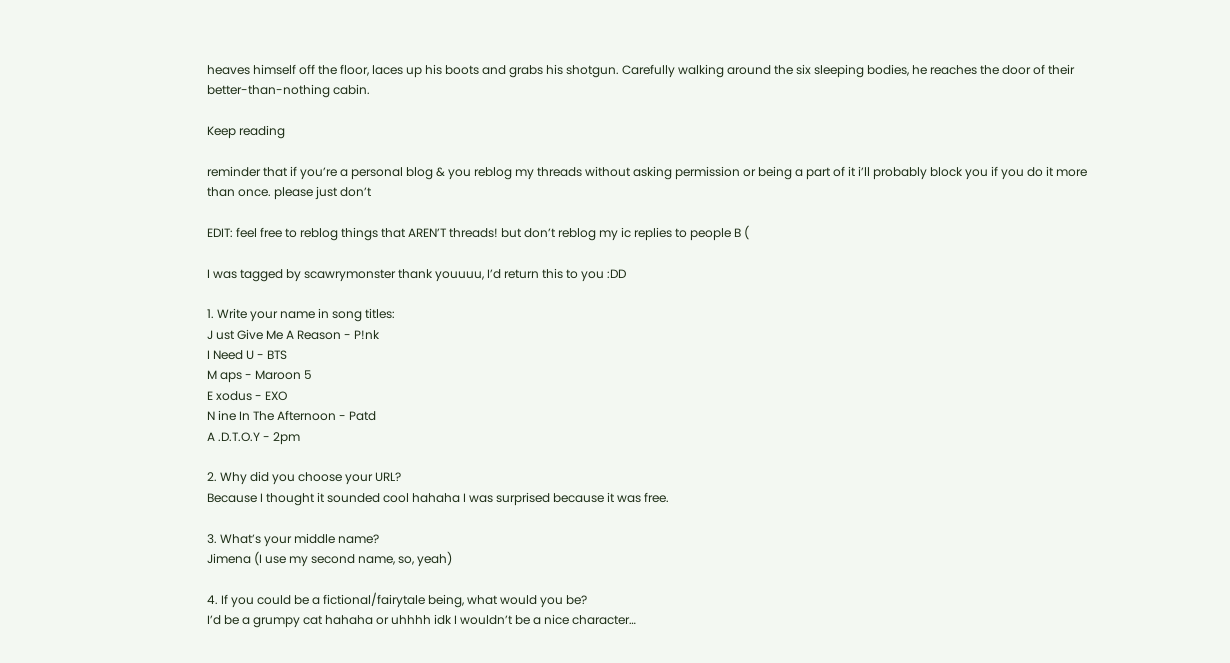heaves himself off the floor, laces up his boots and grabs his shotgun. Carefully walking around the six sleeping bodies, he reaches the door of their better-than-nothing cabin.

Keep reading

reminder that if you’re a personal blog & you reblog my threads without asking permission or being a part of it i’ll probably block you if you do it more than once. please just don’t

EDIT: feel free to reblog things that AREN’T threads! but don’t reblog my ic replies to people B (

I was tagged by scawrymonster thank youuuu, I’d return this to you :DD

1. Write your name in song titles:
J ust Give Me A Reason - P!nk
I Need U - BTS
M aps - Maroon 5
E xodus - EXO
N ine In The Afternoon - Patd
A .D.T.O.Y - 2pm

2. Why did you choose your URL?
Because I thought it sounded cool hahaha I was surprised because it was free.

3. What’s your middle name?
Jimena (I use my second name, so, yeah)

4. If you could be a fictional/fairytale being, what would you be?
I’d be a grumpy cat hahaha or uhhhh idk I wouldn’t be a nice character…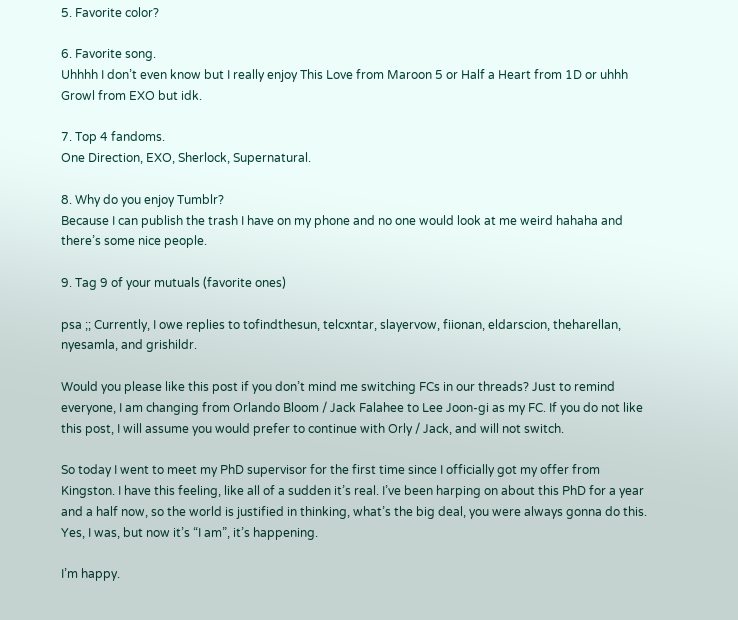5. Favorite color?

6. Favorite song.
Uhhhh I don’t even know but I really enjoy This Love from Maroon 5 or Half a Heart from 1D or uhhh Growl from EXO but idk.

7. Top 4 fandoms.
One Direction, EXO, Sherlock, Supernatural.

8. Why do you enjoy Tumblr?
Because I can publish the trash I have on my phone and no one would look at me weird hahaha and there’s some nice people.

9. Tag 9 of your mutuals (favorite ones)

psa ;; Currently, I owe replies to tofindthesun, telcxntar, slayervow, fiionan, eldarscion, theharellan, nyesamla, and grishildr.

Would you please like this post if you don’t mind me switching FCs in our threads? Just to remind everyone, I am changing from Orlando Bloom / Jack Falahee to Lee Joon-gi as my FC. If you do not like this post, I will assume you would prefer to continue with Orly / Jack, and will not switch.

So today I went to meet my PhD supervisor for the first time since I officially got my offer from Kingston. I have this feeling, like all of a sudden it’s real. I’ve been harping on about this PhD for a year and a half now, so the world is justified in thinking, what’s the big deal, you were always gonna do this. Yes, I was, but now it’s “I am”, it’s happening.

I’m happy.